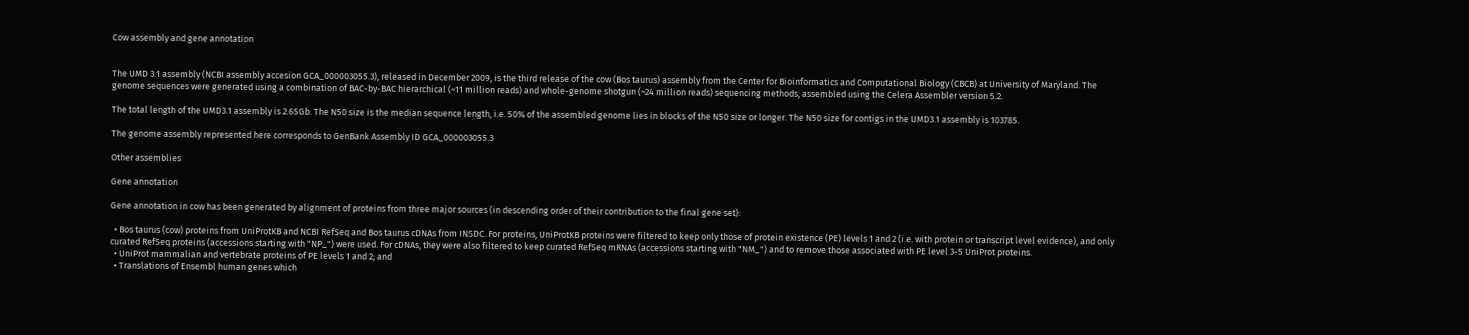Cow assembly and gene annotation


The UMD 3.1 assembly (NCBI assembly accesion GCA_000003055.3), released in December 2009, is the third release of the cow (Bos taurus) assembly from the Center for Bioinformatics and Computational Biology (CBCB) at University of Maryland. The genome sequences were generated using a combination of BAC-by-BAC hierarchical (~11 million reads) and whole-genome shotgun (~24 million reads) sequencing methods, assembled using the Celera Assembler version 5.2.

The total length of the UMD3.1 assembly is 2.65Gb. The N50 size is the median sequence length, i.e. 50% of the assembled genome lies in blocks of the N50 size or longer. The N50 size for contigs in the UMD3.1 assembly is 103785.

The genome assembly represented here corresponds to GenBank Assembly ID GCA_000003055.3

Other assemblies

Gene annotation

Gene annotation in cow has been generated by alignment of proteins from three major sources (in descending order of their contribution to the final gene set):

  • Bos taurus (cow) proteins from UniProtKB and NCBI RefSeq and Bos taurus cDNAs from INSDC. For proteins, UniProtKB proteins were filtered to keep only those of protein existence (PE) levels 1 and 2 (i.e. with protein or transcript level evidence), and only curated RefSeq proteins (accessions starting with "NP_") were used. For cDNAs, they were also filtered to keep curated RefSeq mRNAs (accessions starting with "NM_") and to remove those associated with PE level 3-5 UniProt proteins.
  • UniProt mammalian and vertebrate proteins of PE levels 1 and 2; and
  • Translations of Ensembl human genes which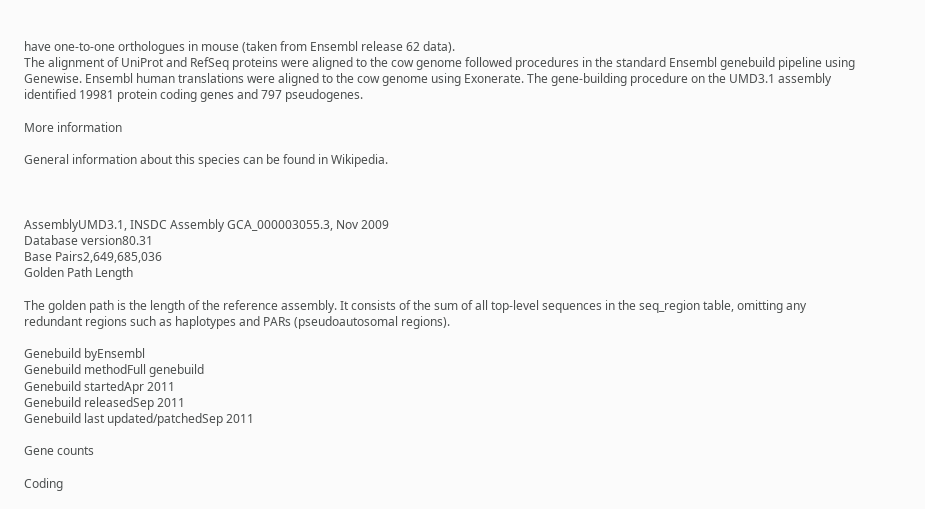have one-to-one orthologues in mouse (taken from Ensembl release 62 data).
The alignment of UniProt and RefSeq proteins were aligned to the cow genome followed procedures in the standard Ensembl genebuild pipeline using Genewise. Ensembl human translations were aligned to the cow genome using Exonerate. The gene-building procedure on the UMD3.1 assembly identified 19981 protein coding genes and 797 pseudogenes.

More information

General information about this species can be found in Wikipedia.



AssemblyUMD3.1, INSDC Assembly GCA_000003055.3, Nov 2009
Database version80.31
Base Pairs2,649,685,036
Golden Path Length

The golden path is the length of the reference assembly. It consists of the sum of all top-level sequences in the seq_region table, omitting any redundant regions such as haplotypes and PARs (pseudoautosomal regions).

Genebuild byEnsembl
Genebuild methodFull genebuild
Genebuild startedApr 2011
Genebuild releasedSep 2011
Genebuild last updated/patchedSep 2011

Gene counts

Coding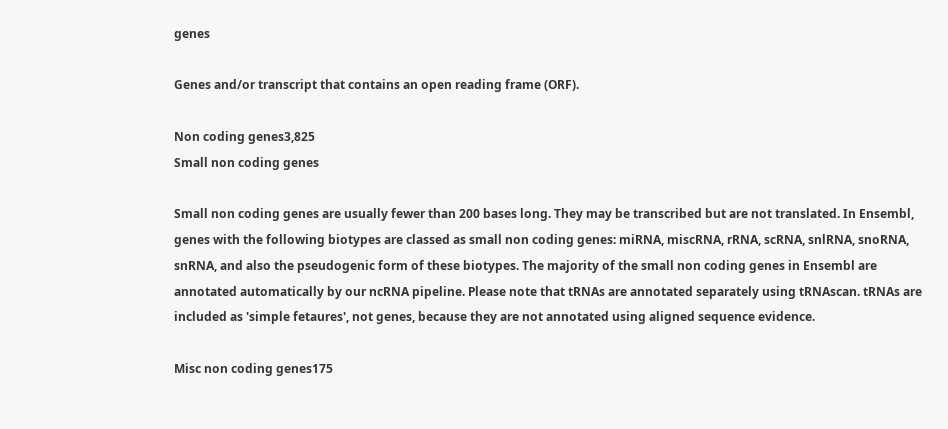genes

Genes and/or transcript that contains an open reading frame (ORF).

Non coding genes3,825
Small non coding genes

Small non coding genes are usually fewer than 200 bases long. They may be transcribed but are not translated. In Ensembl, genes with the following biotypes are classed as small non coding genes: miRNA, miscRNA, rRNA, scRNA, snlRNA, snoRNA, snRNA, and also the pseudogenic form of these biotypes. The majority of the small non coding genes in Ensembl are annotated automatically by our ncRNA pipeline. Please note that tRNAs are annotated separately using tRNAscan. tRNAs are included as 'simple fetaures', not genes, because they are not annotated using aligned sequence evidence.

Misc non coding genes175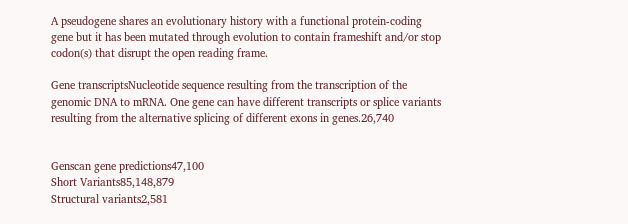A pseudogene shares an evolutionary history with a functional protein-coding gene but it has been mutated through evolution to contain frameshift and/or stop codon(s) that disrupt the open reading frame.

Gene transcriptsNucleotide sequence resulting from the transcription of the genomic DNA to mRNA. One gene can have different transcripts or splice variants resulting from the alternative splicing of different exons in genes.26,740


Genscan gene predictions47,100
Short Variants85,148,879
Structural variants2,581